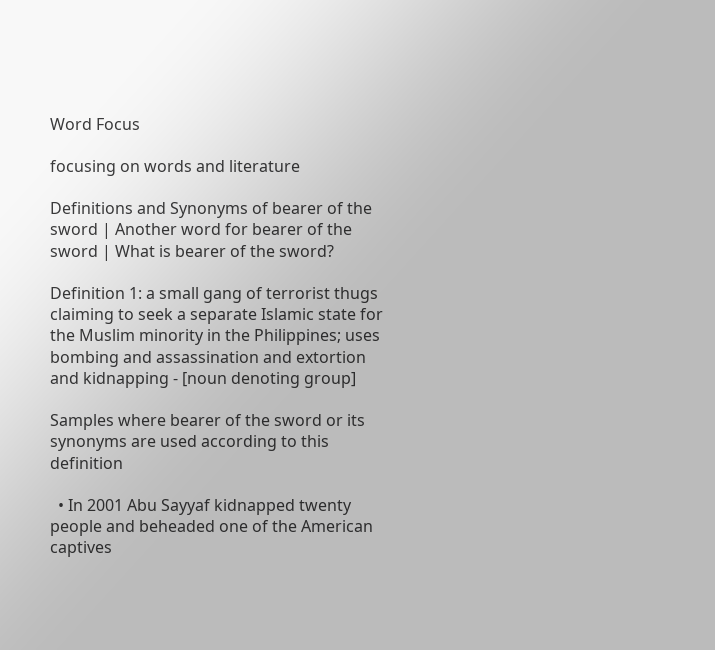Word Focus

focusing on words and literature

Definitions and Synonyms of bearer of the sword | Another word for bearer of the sword | What is bearer of the sword?

Definition 1: a small gang of terrorist thugs claiming to seek a separate Islamic state for the Muslim minority in the Philippines; uses bombing and assassination and extortion and kidnapping - [noun denoting group]

Samples where bearer of the sword or its synonyms are used according to this definition

  • In 2001 Abu Sayyaf kidnapped twenty people and beheaded one of the American captives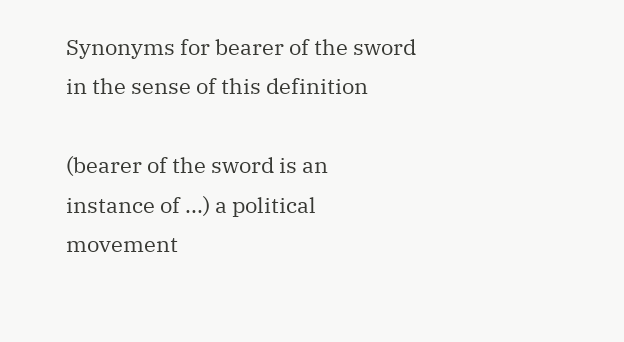Synonyms for bearer of the sword in the sense of this definition

(bearer of the sword is an instance of ...) a political movement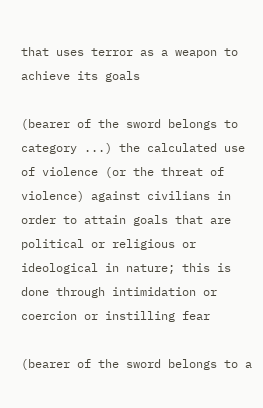that uses terror as a weapon to achieve its goals

(bearer of the sword belongs to category ...) the calculated use of violence (or the threat of violence) against civilians in order to attain goals that are political or religious or ideological in nature; this is done through intimidation or coercion or instilling fear

(bearer of the sword belongs to a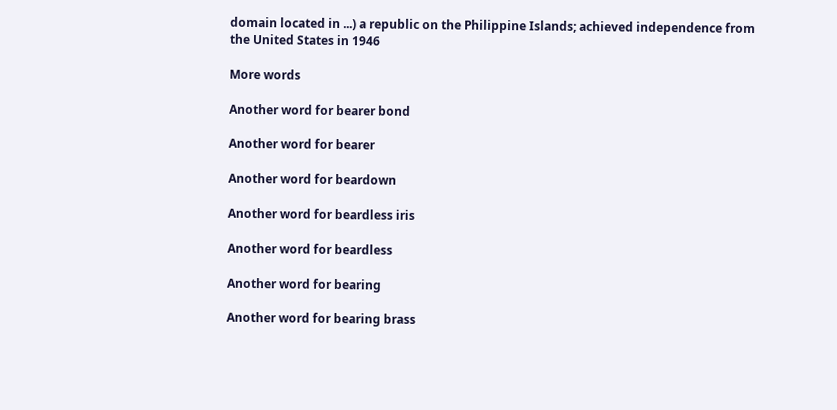domain located in ...) a republic on the Philippine Islands; achieved independence from the United States in 1946

More words

Another word for bearer bond

Another word for bearer

Another word for beardown

Another word for beardless iris

Another word for beardless

Another word for bearing

Another word for bearing brass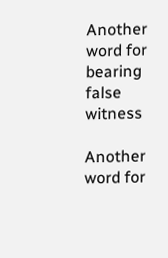Another word for bearing false witness

Another word for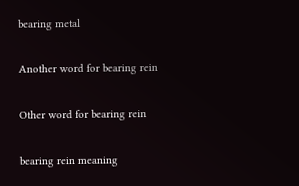bearing metal

Another word for bearing rein

Other word for bearing rein

bearing rein meaning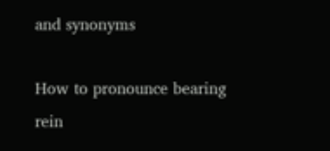and synonyms

How to pronounce bearing rein